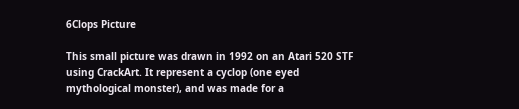6Clops Picture

This small picture was drawn in 1992 on an Atari 520 STF using CrackArt. It represent a cyclop (one eyed mythological monster), and was made for a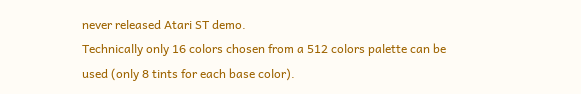never released Atari ST demo.
Technically only 16 colors chosen from a 512 colors palette can be used (only 8 tints for each base color).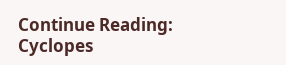Continue Reading: Cyclopes